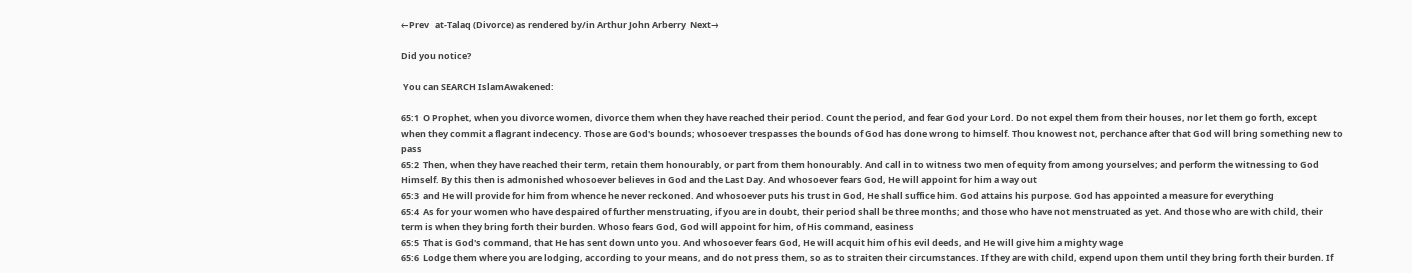←Prev   at-Talaq (Divorce) as rendered by/in Arthur John Arberry  Next→

Did you notice?

 You can SEARCH IslamAwakened:

65:1  O Prophet, when you divorce women, divorce them when they have reached their period. Count the period, and fear God your Lord. Do not expel them from their houses, nor let them go forth, except when they commit a flagrant indecency. Those are God's bounds; whosoever trespasses the bounds of God has done wrong to himself. Thou knowest not, perchance after that God will bring something new to pass
65:2  Then, when they have reached their term, retain them honourably, or part from them honourably. And call in to witness two men of equity from among yourselves; and perform the witnessing to God Himself. By this then is admonished whosoever believes in God and the Last Day. And whosoever fears God, He will appoint for him a way out
65:3  and He will provide for him from whence he never reckoned. And whosoever puts his trust in God, He shall suffice him. God attains his purpose. God has appointed a measure for everything
65:4  As for your women who have despaired of further menstruating, if you are in doubt, their period shall be three months; and those who have not menstruated as yet. And those who are with child, their term is when they bring forth their burden. Whoso fears God, God will appoint for him, of His command, easiness
65:5  That is God's command, that He has sent down unto you. And whosoever fears God, He will acquit him of his evil deeds, and He will give him a mighty wage
65:6  Lodge them where you are lodging, according to your means, and do not press them, so as to straiten their circumstances. If they are with child, expend upon them until they bring forth their burden. If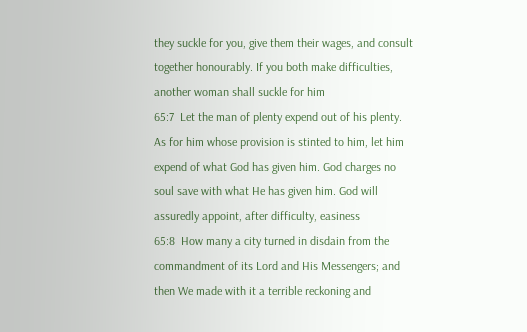they suckle for you, give them their wages, and consult together honourably. If you both make difficulties, another woman shall suckle for him
65:7  Let the man of plenty expend out of his plenty. As for him whose provision is stinted to him, let him expend of what God has given him. God charges no soul save with what He has given him. God will assuredly appoint, after difficulty, easiness
65:8  How many a city turned in disdain from the commandment of its Lord and His Messengers; and then We made with it a terrible reckoning and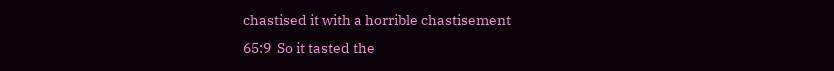chastised it with a horrible chastisement
65:9  So it tasted the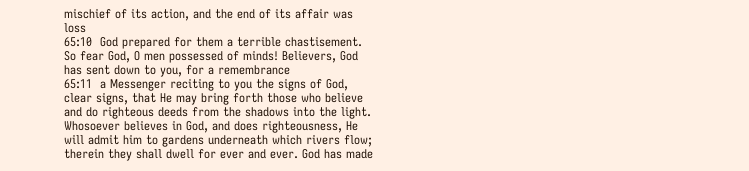mischief of its action, and the end of its affair was loss
65:10  God prepared for them a terrible chastisement. So fear God, O men possessed of minds! Believers, God has sent down to you, for a remembrance
65:11  a Messenger reciting to you the signs of God, clear signs, that He may bring forth those who believe and do righteous deeds from the shadows into the light. Whosoever believes in God, and does righteousness, He will admit him to gardens underneath which rivers flow; therein they shall dwell for ever and ever. God has made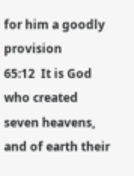for him a goodly provision
65:12  It is God who created seven heavens, and of earth their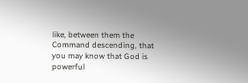like, between them the Command descending, that you may know that God is powerful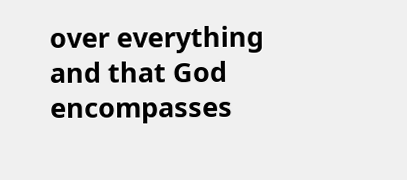over everything and that God encompasses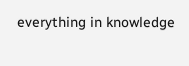everything in knowledge